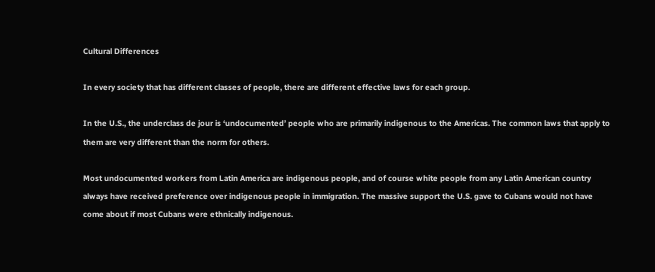Cultural Differences

In every society that has different classes of people, there are different effective laws for each group.

In the U.S., the underclass de jour is ‘undocumented’ people who are primarily indigenous to the Americas. The common laws that apply to them are very different than the norm for others.

Most undocumented workers from Latin America are indigenous people, and of course white people from any Latin American country always have received preference over indigenous people in immigration. The massive support the U.S. gave to Cubans would not have come about if most Cubans were ethnically indigenous.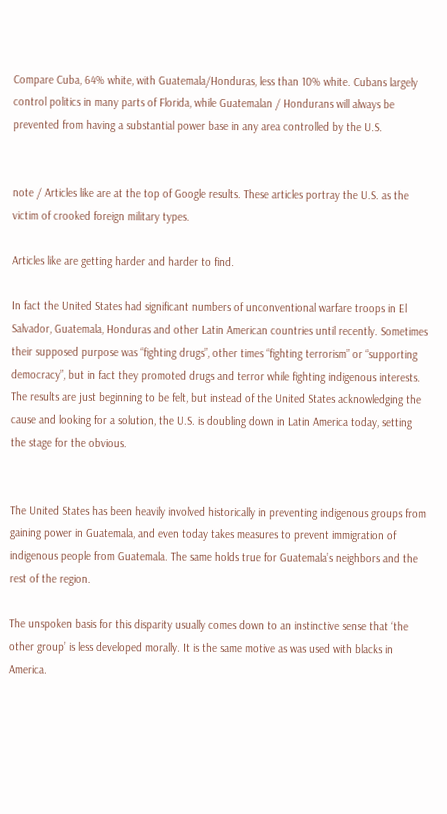Compare Cuba, 64% white, with Guatemala/Honduras, less than 10% white. Cubans largely control politics in many parts of Florida, while Guatemalan / Hondurans will always be prevented from having a substantial power base in any area controlled by the U.S.


note / Articles like are at the top of Google results. These articles portray the U.S. as the victim of crooked foreign military types.

Articles like are getting harder and harder to find.

In fact the United States had significant numbers of unconventional warfare troops in El Salvador, Guatemala, Honduras and other Latin American countries until recently. Sometimes their supposed purpose was “fighting drugs”, other times “fighting terrorism” or “supporting democracy”, but in fact they promoted drugs and terror while fighting indigenous interests. The results are just beginning to be felt, but instead of the United States acknowledging the cause and looking for a solution, the U.S. is doubling down in Latin America today, setting the stage for the obvious.


The United States has been heavily involved historically in preventing indigenous groups from gaining power in Guatemala, and even today takes measures to prevent immigration of indigenous people from Guatemala. The same holds true for Guatemala’s neighbors and the rest of the region.

The unspoken basis for this disparity usually comes down to an instinctive sense that ‘the other group’ is less developed morally. It is the same motive as was used with blacks in America.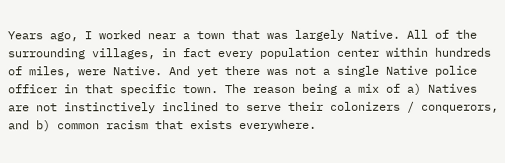Years ago, I worked near a town that was largely Native. All of the surrounding villages, in fact every population center within hundreds of miles, were Native. And yet there was not a single Native police officer in that specific town. The reason being a mix of a) Natives are not instinctively inclined to serve their colonizers / conquerors, and b) common racism that exists everywhere.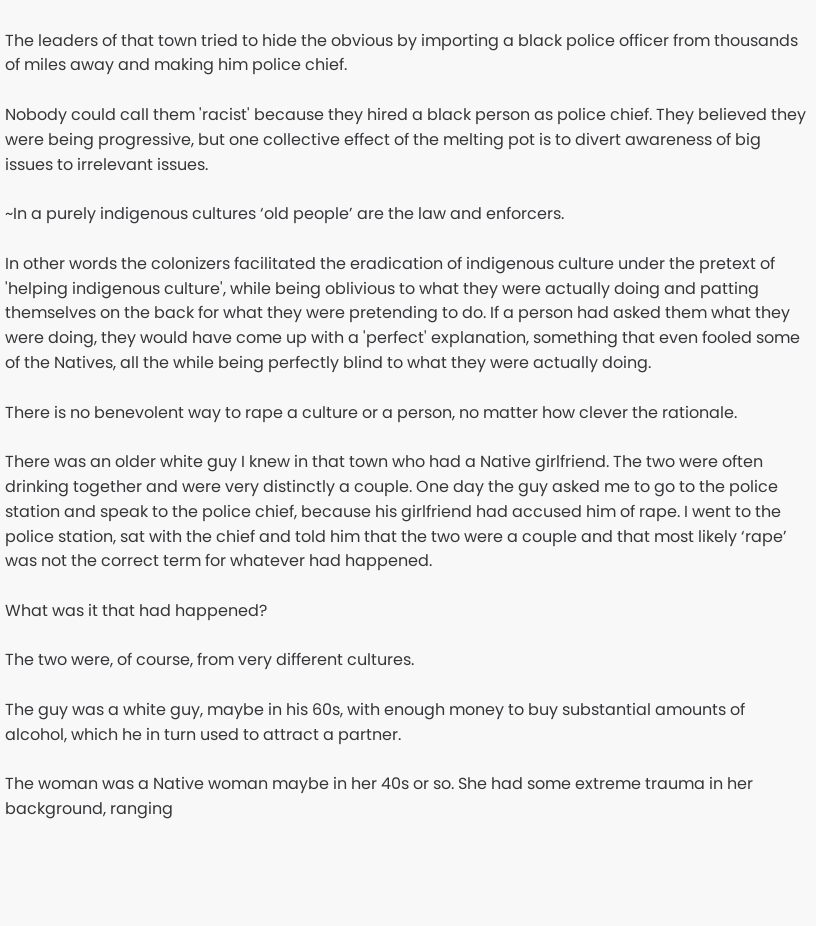The leaders of that town tried to hide the obvious by importing a black police officer from thousands of miles away and making him police chief.

Nobody could call them 'racist' because they hired a black person as police chief. They believed they were being progressive, but one collective effect of the melting pot is to divert awareness of big issues to irrelevant issues.

~In a purely indigenous cultures ‘old people’ are the law and enforcers.

In other words the colonizers facilitated the eradication of indigenous culture under the pretext of 'helping indigenous culture', while being oblivious to what they were actually doing and patting themselves on the back for what they were pretending to do. If a person had asked them what they were doing, they would have come up with a 'perfect' explanation, something that even fooled some of the Natives, all the while being perfectly blind to what they were actually doing.

There is no benevolent way to rape a culture or a person, no matter how clever the rationale.

There was an older white guy I knew in that town who had a Native girlfriend. The two were often drinking together and were very distinctly a couple. One day the guy asked me to go to the police station and speak to the police chief, because his girlfriend had accused him of rape. I went to the police station, sat with the chief and told him that the two were a couple and that most likely ‘rape’ was not the correct term for whatever had happened.

What was it that had happened?

The two were, of course, from very different cultures.

The guy was a white guy, maybe in his 60s, with enough money to buy substantial amounts of alcohol, which he in turn used to attract a partner.

The woman was a Native woman maybe in her 40s or so. She had some extreme trauma in her background, ranging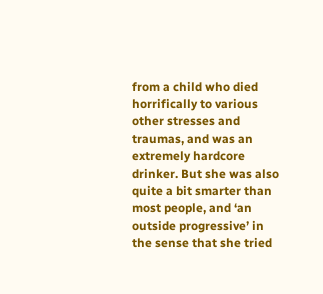from a child who died horrifically to various other stresses and traumas, and was an extremely hardcore drinker. But she was also quite a bit smarter than most people, and ‘an outside progressive’ in the sense that she tried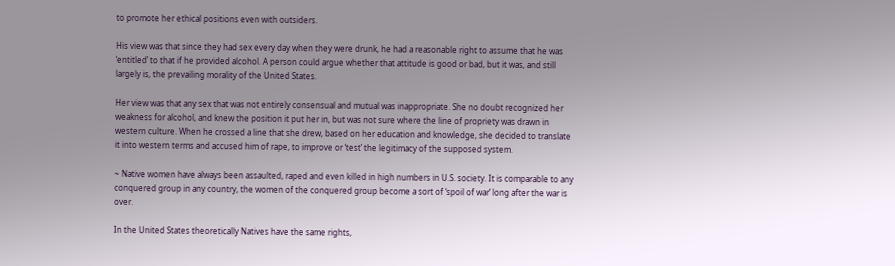to promote her ethical positions even with outsiders.

His view was that since they had sex every day when they were drunk, he had a reasonable right to assume that he was ‘entitled’ to that if he provided alcohol. A person could argue whether that attitude is good or bad, but it was, and still largely is, the prevailing morality of the United States.

Her view was that any sex that was not entirely consensual and mutual was inappropriate. She no doubt recognized her weakness for alcohol, and knew the position it put her in, but was not sure where the line of propriety was drawn in western culture. When he crossed a line that she drew, based on her education and knowledge, she decided to translate it into western terms and accused him of rape, to improve or ‘test’ the legitimacy of the supposed system.

~ Native women have always been assaulted, raped and even killed in high numbers in U.S. society. It is comparable to any conquered group in any country, the women of the conquered group become a sort of ‘spoil of war’ long after the war is over.

In the United States theoretically Natives have the same rights,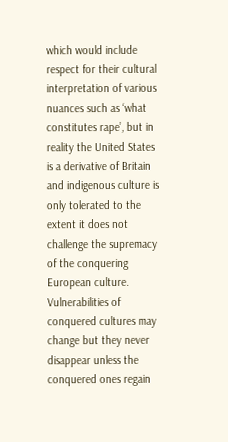which would include respect for their cultural interpretation of various nuances such as ‘what constitutes rape’, but in reality the United States is a derivative of Britain and indigenous culture is only tolerated to the extent it does not challenge the supremacy of the conquering European culture. Vulnerabilities of conquered cultures may change but they never disappear unless the conquered ones regain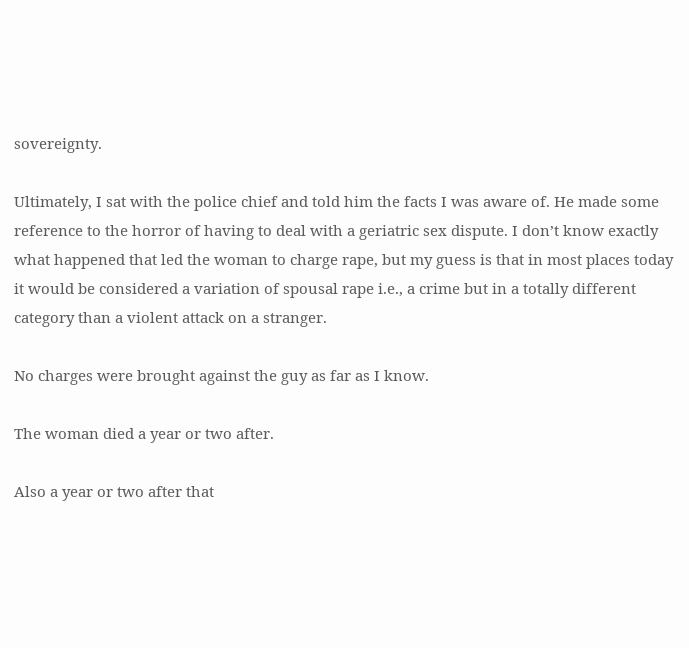sovereignty.

Ultimately, I sat with the police chief and told him the facts I was aware of. He made some reference to the horror of having to deal with a geriatric sex dispute. I don’t know exactly what happened that led the woman to charge rape, but my guess is that in most places today it would be considered a variation of spousal rape i.e., a crime but in a totally different category than a violent attack on a stranger.

No charges were brought against the guy as far as I know.

The woman died a year or two after.

Also a year or two after that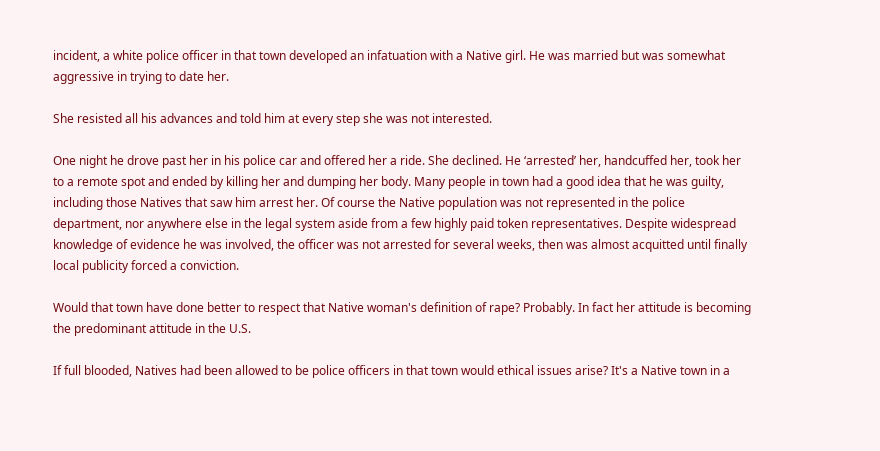incident, a white police officer in that town developed an infatuation with a Native girl. He was married but was somewhat aggressive in trying to date her.

She resisted all his advances and told him at every step she was not interested.

One night he drove past her in his police car and offered her a ride. She declined. He ‘arrested’ her, handcuffed her, took her to a remote spot and ended by killing her and dumping her body. Many people in town had a good idea that he was guilty, including those Natives that saw him arrest her. Of course the Native population was not represented in the police department, nor anywhere else in the legal system aside from a few highly paid token representatives. Despite widespread knowledge of evidence he was involved, the officer was not arrested for several weeks, then was almost acquitted until finally local publicity forced a conviction.

Would that town have done better to respect that Native woman's definition of rape? Probably. In fact her attitude is becoming the predominant attitude in the U.S.

If full blooded, Natives had been allowed to be police officers in that town would ethical issues arise? It's a Native town in a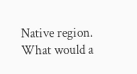Native region. What would a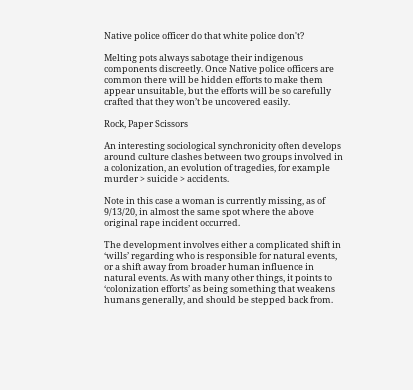Native police officer do that white police don't?

Melting pots always sabotage their indigenous components discreetly. Once Native police officers are common there will be hidden efforts to make them appear unsuitable, but the efforts will be so carefully crafted that they won’t be uncovered easily.

Rock, Paper Scissors

An interesting sociological synchronicity often develops around culture clashes between two groups involved in a colonization, an evolution of tragedies, for example murder > suicide > accidents.

Note in this case a woman is currently missing, as of 9/13/20, in almost the same spot where the above original rape incident occurred.

The development involves either a complicated shift in ‘wills’ regarding who is responsible for natural events, or a shift away from broader human influence in natural events. As with many other things, it points to ‘colonization efforts’ as being something that weakens humans generally, and should be stepped back from.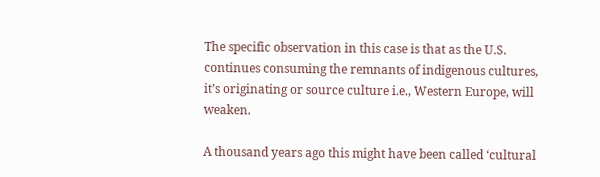The specific observation in this case is that as the U.S. continues consuming the remnants of indigenous cultures, it’s originating or source culture i.e., Western Europe, will weaken.

A thousand years ago this might have been called ‘cultural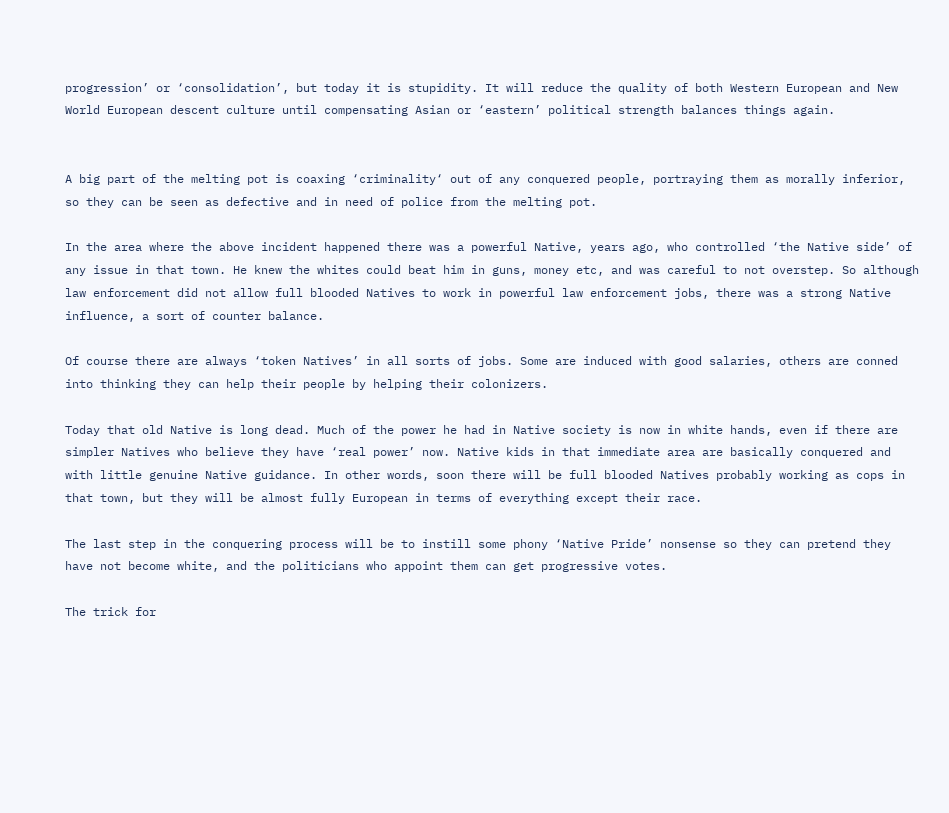progression’ or ‘consolidation’, but today it is stupidity. It will reduce the quality of both Western European and New World European descent culture until compensating Asian or ‘eastern’ political strength balances things again.


A big part of the melting pot is coaxing ‘criminality‘ out of any conquered people, portraying them as morally inferior, so they can be seen as defective and in need of police from the melting pot.

In the area where the above incident happened there was a powerful Native, years ago, who controlled ‘the Native side’ of any issue in that town. He knew the whites could beat him in guns, money etc, and was careful to not overstep. So although law enforcement did not allow full blooded Natives to work in powerful law enforcement jobs, there was a strong Native influence, a sort of counter balance.

Of course there are always ‘token Natives’ in all sorts of jobs. Some are induced with good salaries, others are conned into thinking they can help their people by helping their colonizers.

Today that old Native is long dead. Much of the power he had in Native society is now in white hands, even if there are simpler Natives who believe they have ‘real power’ now. Native kids in that immediate area are basically conquered and with little genuine Native guidance. In other words, soon there will be full blooded Natives probably working as cops in that town, but they will be almost fully European in terms of everything except their race.

The last step in the conquering process will be to instill some phony ‘Native Pride’ nonsense so they can pretend they have not become white, and the politicians who appoint them can get progressive votes.

The trick for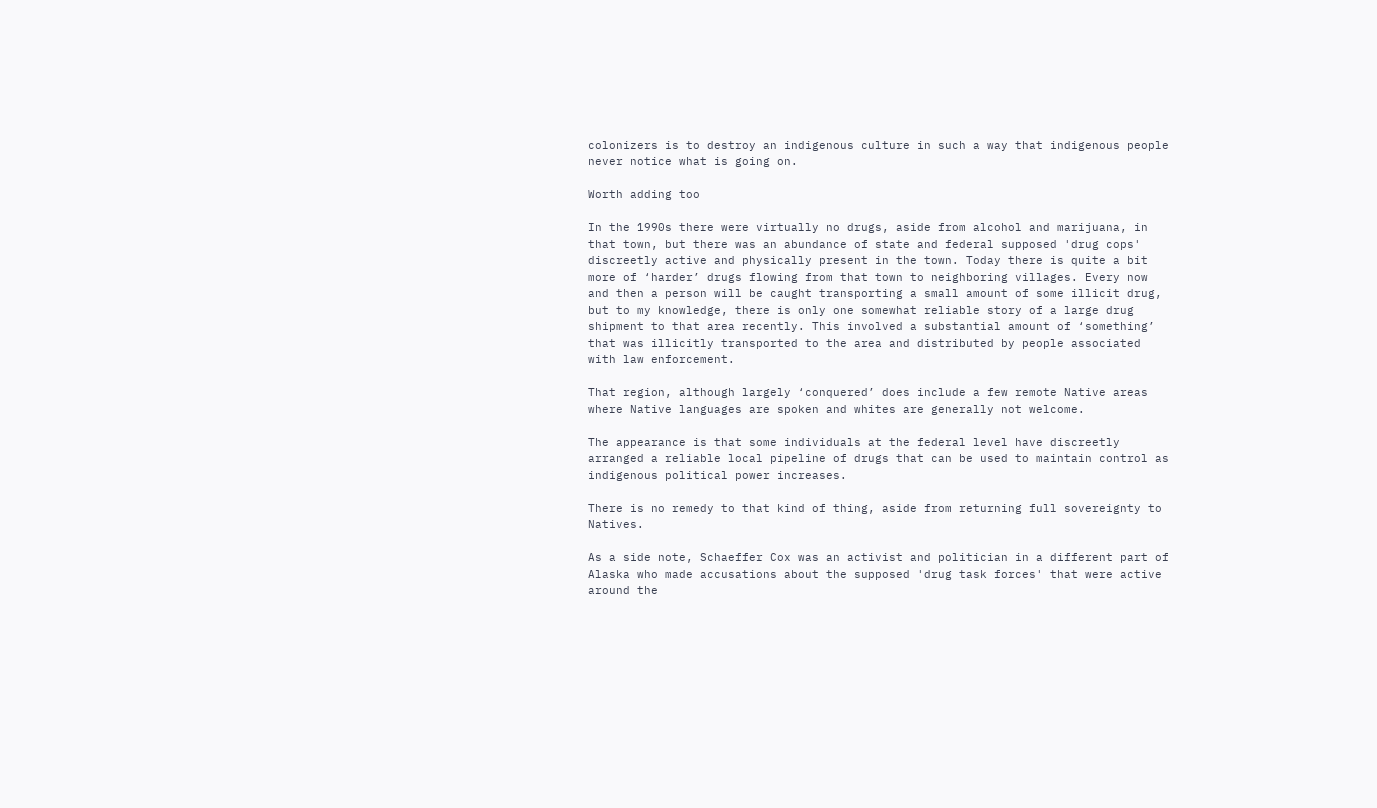colonizers is to destroy an indigenous culture in such a way that indigenous people never notice what is going on.

Worth adding too

In the 1990s there were virtually no drugs, aside from alcohol and marijuana, in that town, but there was an abundance of state and federal supposed 'drug cops' discreetly active and physically present in the town. Today there is quite a bit more of ‘harder’ drugs flowing from that town to neighboring villages. Every now and then a person will be caught transporting a small amount of some illicit drug, but to my knowledge, there is only one somewhat reliable story of a large drug shipment to that area recently. This involved a substantial amount of ‘something’ that was illicitly transported to the area and distributed by people associated with law enforcement.

That region, although largely ‘conquered’ does include a few remote Native areas where Native languages are spoken and whites are generally not welcome.

The appearance is that some individuals at the federal level have discreetly arranged a reliable local pipeline of drugs that can be used to maintain control as indigenous political power increases.

There is no remedy to that kind of thing, aside from returning full sovereignty to Natives.

As a side note, Schaeffer Cox was an activist and politician in a different part of Alaska who made accusations about the supposed 'drug task forces' that were active around the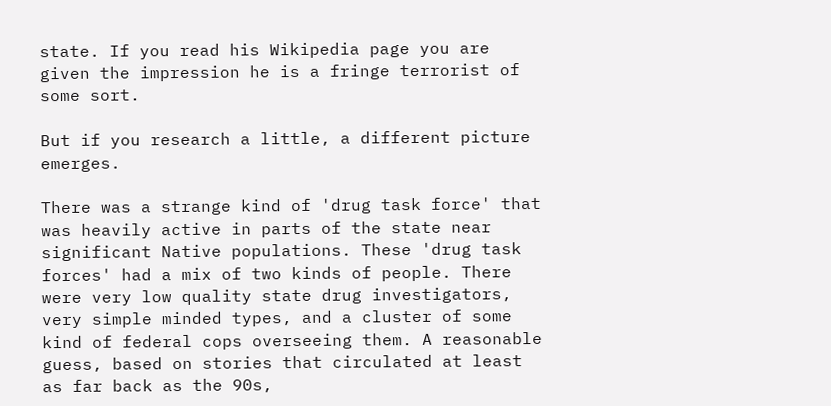state. If you read his Wikipedia page you are given the impression he is a fringe terrorist of some sort.

But if you research a little, a different picture emerges.

There was a strange kind of 'drug task force' that was heavily active in parts of the state near significant Native populations. These 'drug task forces' had a mix of two kinds of people. There were very low quality state drug investigators, very simple minded types, and a cluster of some kind of federal cops overseeing them. A reasonable guess, based on stories that circulated at least as far back as the 90s,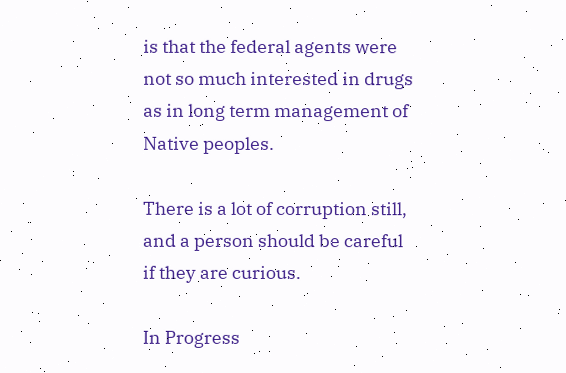is that the federal agents were not so much interested in drugs as in long term management of Native peoples.

There is a lot of corruption still, and a person should be careful if they are curious.

In Progress